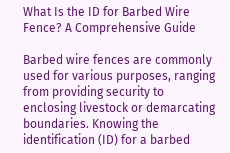What Is the ID for Barbed Wire Fence? A Comprehensive Guide

Barbed wire fences are commonly used for various purposes, ranging from providing security to enclosing livestock or demarcating boundaries. Knowing the identification (ID) for a barbed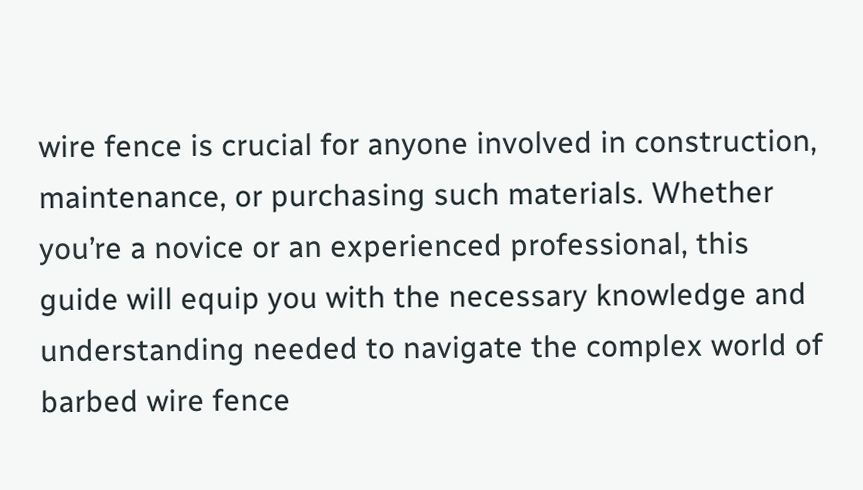wire fence is crucial for anyone involved in construction, maintenance, or purchasing such materials. Whether you’re a novice or an experienced professional, this guide will equip you with the necessary knowledge and understanding needed to navigate the complex world of barbed wire fence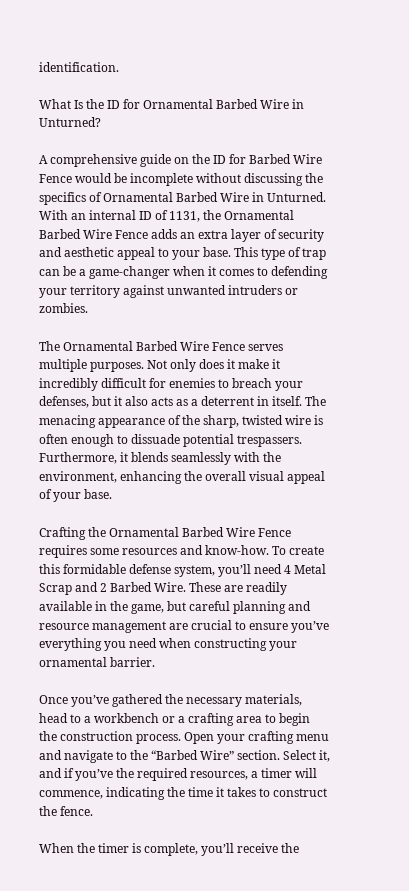identification.

What Is the ID for Ornamental Barbed Wire in Unturned?

A comprehensive guide on the ID for Barbed Wire Fence would be incomplete without discussing the specifics of Ornamental Barbed Wire in Unturned. With an internal ID of 1131, the Ornamental Barbed Wire Fence adds an extra layer of security and aesthetic appeal to your base. This type of trap can be a game-changer when it comes to defending your territory against unwanted intruders or zombies.

The Ornamental Barbed Wire Fence serves multiple purposes. Not only does it make it incredibly difficult for enemies to breach your defenses, but it also acts as a deterrent in itself. The menacing appearance of the sharp, twisted wire is often enough to dissuade potential trespassers. Furthermore, it blends seamlessly with the environment, enhancing the overall visual appeal of your base.

Crafting the Ornamental Barbed Wire Fence requires some resources and know-how. To create this formidable defense system, you’ll need 4 Metal Scrap and 2 Barbed Wire. These are readily available in the game, but careful planning and resource management are crucial to ensure you’ve everything you need when constructing your ornamental barrier.

Once you’ve gathered the necessary materials, head to a workbench or a crafting area to begin the construction process. Open your crafting menu and navigate to the “Barbed Wire” section. Select it, and if you’ve the required resources, a timer will commence, indicating the time it takes to construct the fence.

When the timer is complete, you’ll receive the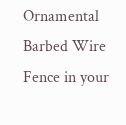Ornamental Barbed Wire Fence in your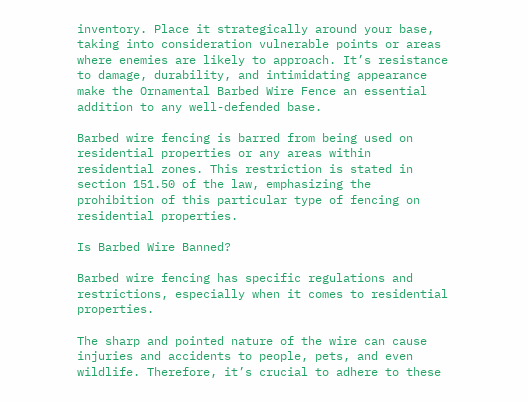inventory. Place it strategically around your base, taking into consideration vulnerable points or areas where enemies are likely to approach. It’s resistance to damage, durability, and intimidating appearance make the Ornamental Barbed Wire Fence an essential addition to any well-defended base.

Barbed wire fencing is barred from being used on residential properties or any areas within residential zones. This restriction is stated in section 151.50 of the law, emphasizing the prohibition of this particular type of fencing on residential properties.

Is Barbed Wire Banned?

Barbed wire fencing has specific regulations and restrictions, especially when it comes to residential properties.

The sharp and pointed nature of the wire can cause injuries and accidents to people, pets, and even wildlife. Therefore, it’s crucial to adhere to these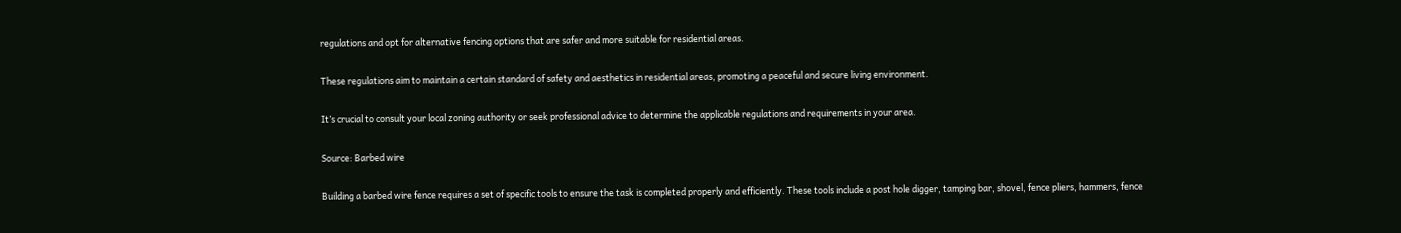regulations and opt for alternative fencing options that are safer and more suitable for residential areas.

These regulations aim to maintain a certain standard of safety and aesthetics in residential areas, promoting a peaceful and secure living environment.

It’s crucial to consult your local zoning authority or seek professional advice to determine the applicable regulations and requirements in your area.

Source: Barbed wire

Building a barbed wire fence requires a set of specific tools to ensure the task is completed properly and efficiently. These tools include a post hole digger, tamping bar, shovel, fence pliers, hammers, fence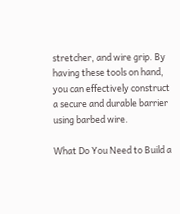stretcher, and wire grip. By having these tools on hand, you can effectively construct a secure and durable barrier using barbed wire.

What Do You Need to Build a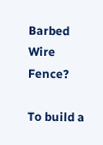Barbed Wire Fence?

To build a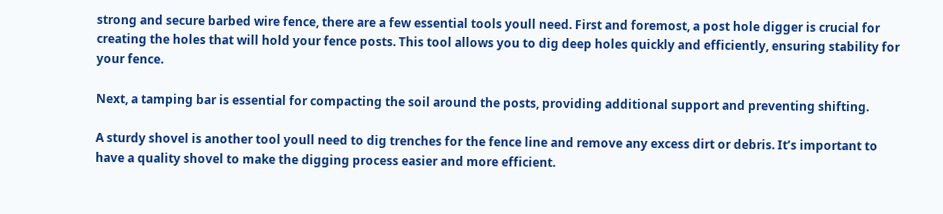strong and secure barbed wire fence, there are a few essential tools youll need. First and foremost, a post hole digger is crucial for creating the holes that will hold your fence posts. This tool allows you to dig deep holes quickly and efficiently, ensuring stability for your fence.

Next, a tamping bar is essential for compacting the soil around the posts, providing additional support and preventing shifting.

A sturdy shovel is another tool youll need to dig trenches for the fence line and remove any excess dirt or debris. It’s important to have a quality shovel to make the digging process easier and more efficient.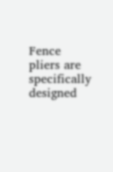Fence pliers are specifically designed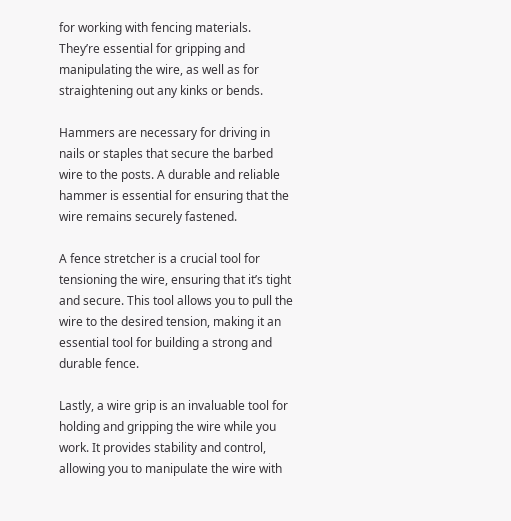for working with fencing materials. They’re essential for gripping and manipulating the wire, as well as for straightening out any kinks or bends.

Hammers are necessary for driving in nails or staples that secure the barbed wire to the posts. A durable and reliable hammer is essential for ensuring that the wire remains securely fastened.

A fence stretcher is a crucial tool for tensioning the wire, ensuring that it’s tight and secure. This tool allows you to pull the wire to the desired tension, making it an essential tool for building a strong and durable fence.

Lastly, a wire grip is an invaluable tool for holding and gripping the wire while you work. It provides stability and control, allowing you to manipulate the wire with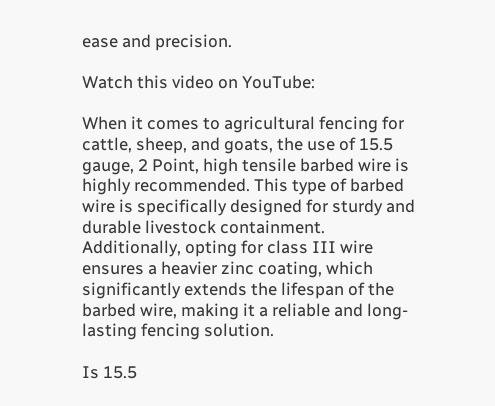ease and precision.

Watch this video on YouTube:

When it comes to agricultural fencing for cattle, sheep, and goats, the use of 15.5 gauge, 2 Point, high tensile barbed wire is highly recommended. This type of barbed wire is specifically designed for sturdy and durable livestock containment. Additionally, opting for class III wire ensures a heavier zinc coating, which significantly extends the lifespan of the barbed wire, making it a reliable and long-lasting fencing solution.

Is 15.5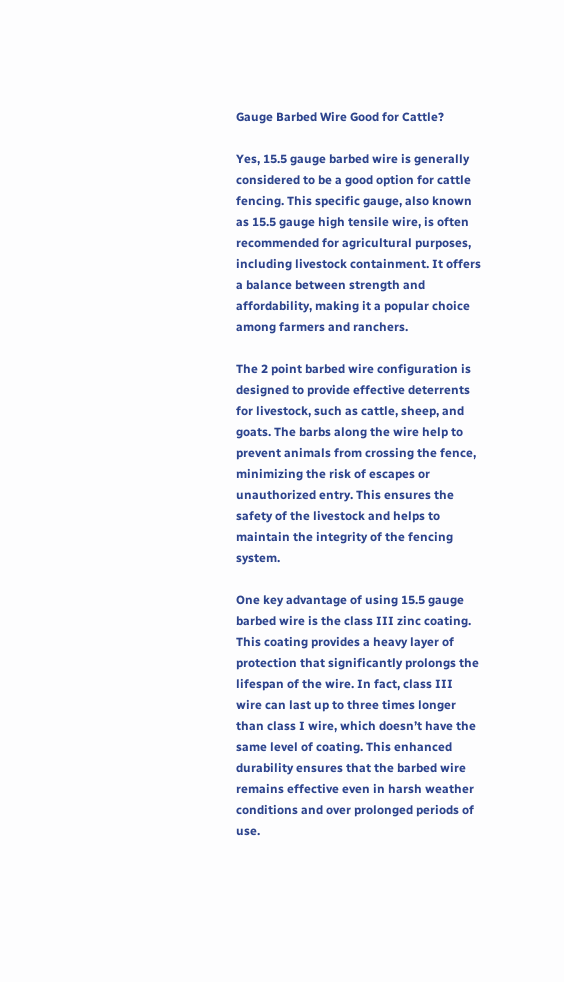Gauge Barbed Wire Good for Cattle?

Yes, 15.5 gauge barbed wire is generally considered to be a good option for cattle fencing. This specific gauge, also known as 15.5 gauge high tensile wire, is often recommended for agricultural purposes, including livestock containment. It offers a balance between strength and affordability, making it a popular choice among farmers and ranchers.

The 2 point barbed wire configuration is designed to provide effective deterrents for livestock, such as cattle, sheep, and goats. The barbs along the wire help to prevent animals from crossing the fence, minimizing the risk of escapes or unauthorized entry. This ensures the safety of the livestock and helps to maintain the integrity of the fencing system.

One key advantage of using 15.5 gauge barbed wire is the class III zinc coating. This coating provides a heavy layer of protection that significantly prolongs the lifespan of the wire. In fact, class III wire can last up to three times longer than class I wire, which doesn’t have the same level of coating. This enhanced durability ensures that the barbed wire remains effective even in harsh weather conditions and over prolonged periods of use.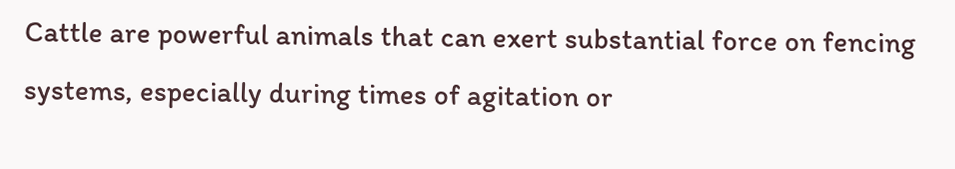Cattle are powerful animals that can exert substantial force on fencing systems, especially during times of agitation or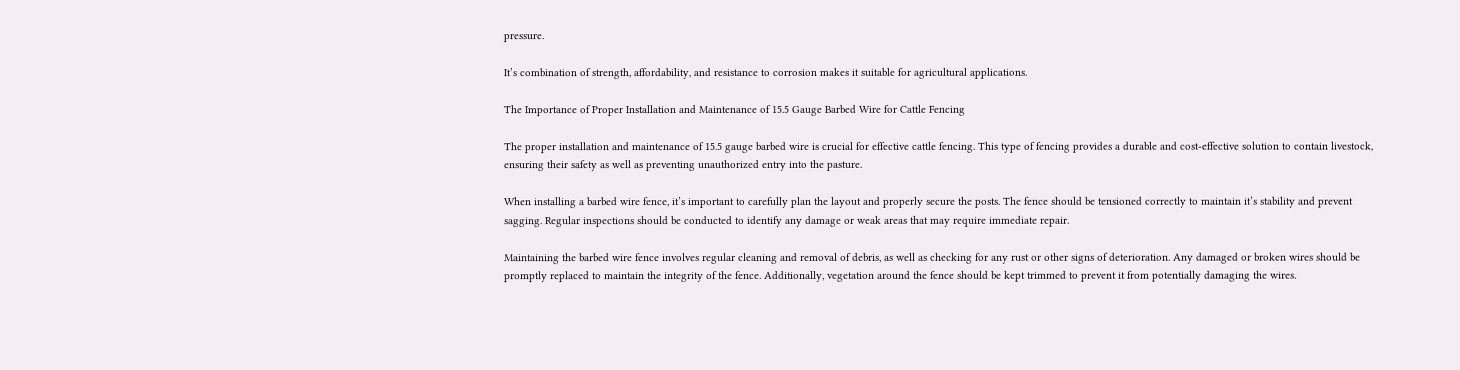pressure.

It’s combination of strength, affordability, and resistance to corrosion makes it suitable for agricultural applications.

The Importance of Proper Installation and Maintenance of 15.5 Gauge Barbed Wire for Cattle Fencing

The proper installation and maintenance of 15.5 gauge barbed wire is crucial for effective cattle fencing. This type of fencing provides a durable and cost-effective solution to contain livestock, ensuring their safety as well as preventing unauthorized entry into the pasture.

When installing a barbed wire fence, it’s important to carefully plan the layout and properly secure the posts. The fence should be tensioned correctly to maintain it’s stability and prevent sagging. Regular inspections should be conducted to identify any damage or weak areas that may require immediate repair.

Maintaining the barbed wire fence involves regular cleaning and removal of debris, as well as checking for any rust or other signs of deterioration. Any damaged or broken wires should be promptly replaced to maintain the integrity of the fence. Additionally, vegetation around the fence should be kept trimmed to prevent it from potentially damaging the wires.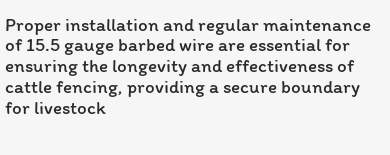Proper installation and regular maintenance of 15.5 gauge barbed wire are essential for ensuring the longevity and effectiveness of cattle fencing, providing a secure boundary for livestock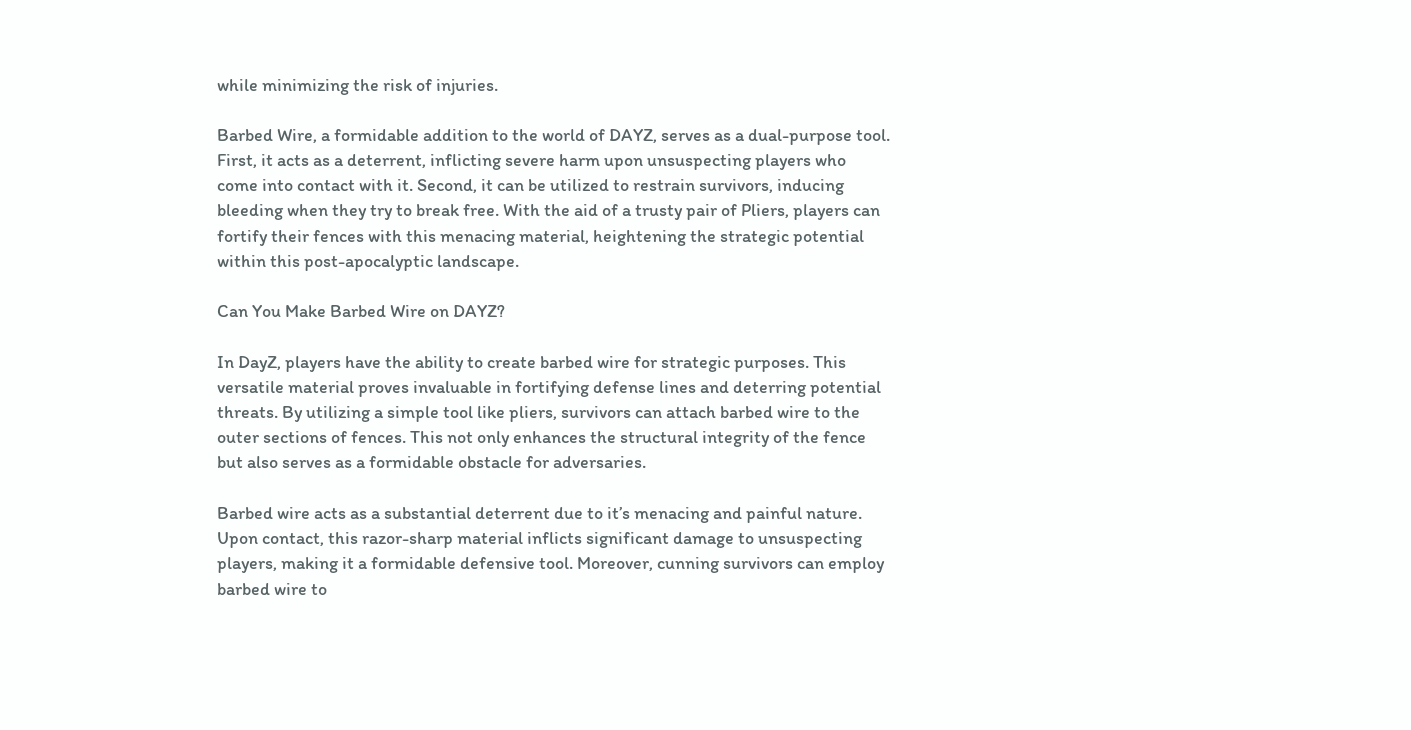while minimizing the risk of injuries.

Barbed Wire, a formidable addition to the world of DAYZ, serves as a dual-purpose tool. First, it acts as a deterrent, inflicting severe harm upon unsuspecting players who come into contact with it. Second, it can be utilized to restrain survivors, inducing bleeding when they try to break free. With the aid of a trusty pair of Pliers, players can fortify their fences with this menacing material, heightening the strategic potential within this post-apocalyptic landscape.

Can You Make Barbed Wire on DAYZ?

In DayZ, players have the ability to create barbed wire for strategic purposes. This versatile material proves invaluable in fortifying defense lines and deterring potential threats. By utilizing a simple tool like pliers, survivors can attach barbed wire to the outer sections of fences. This not only enhances the structural integrity of the fence but also serves as a formidable obstacle for adversaries.

Barbed wire acts as a substantial deterrent due to it’s menacing and painful nature. Upon contact, this razor-sharp material inflicts significant damage to unsuspecting players, making it a formidable defensive tool. Moreover, cunning survivors can employ barbed wire to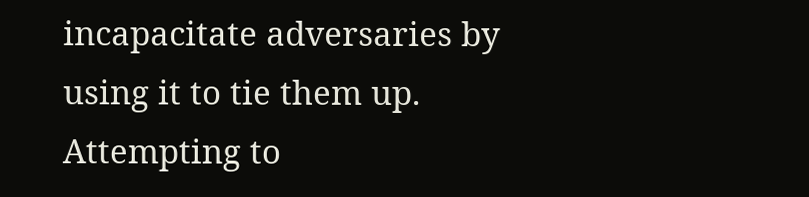incapacitate adversaries by using it to tie them up. Attempting to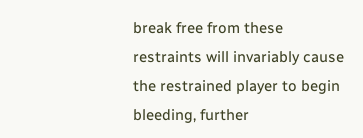break free from these restraints will invariably cause the restrained player to begin bleeding, further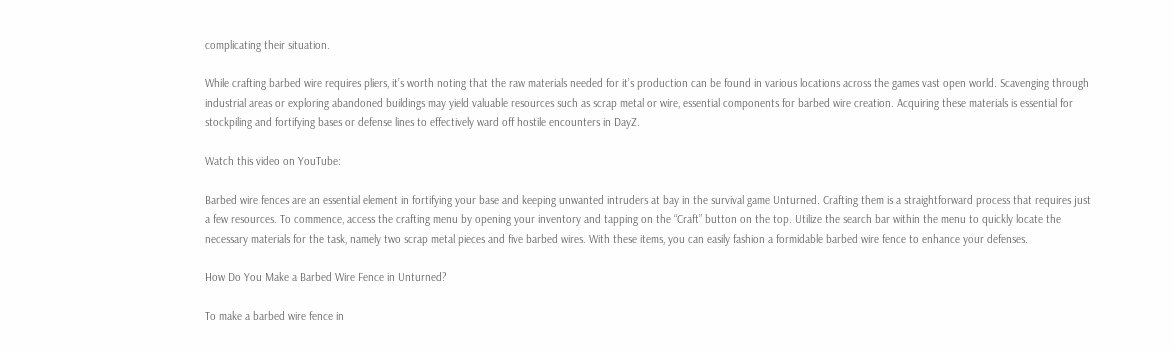complicating their situation.

While crafting barbed wire requires pliers, it’s worth noting that the raw materials needed for it’s production can be found in various locations across the games vast open world. Scavenging through industrial areas or exploring abandoned buildings may yield valuable resources such as scrap metal or wire, essential components for barbed wire creation. Acquiring these materials is essential for stockpiling and fortifying bases or defense lines to effectively ward off hostile encounters in DayZ.

Watch this video on YouTube:

Barbed wire fences are an essential element in fortifying your base and keeping unwanted intruders at bay in the survival game Unturned. Crafting them is a straightforward process that requires just a few resources. To commence, access the crafting menu by opening your inventory and tapping on the “Craft” button on the top. Utilize the search bar within the menu to quickly locate the necessary materials for the task, namely two scrap metal pieces and five barbed wires. With these items, you can easily fashion a formidable barbed wire fence to enhance your defenses.

How Do You Make a Barbed Wire Fence in Unturned?

To make a barbed wire fence in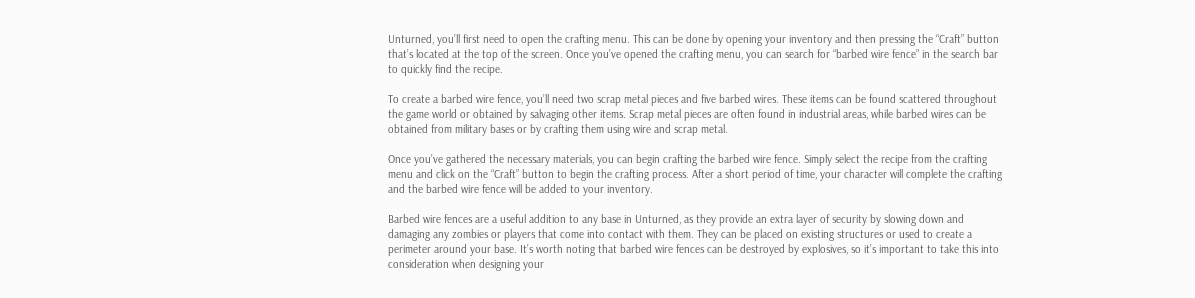Unturned, you’ll first need to open the crafting menu. This can be done by opening your inventory and then pressing the “Craft” button that’s located at the top of the screen. Once you’ve opened the crafting menu, you can search for “barbed wire fence” in the search bar to quickly find the recipe.

To create a barbed wire fence, you’ll need two scrap metal pieces and five barbed wires. These items can be found scattered throughout the game world or obtained by salvaging other items. Scrap metal pieces are often found in industrial areas, while barbed wires can be obtained from military bases or by crafting them using wire and scrap metal.

Once you’ve gathered the necessary materials, you can begin crafting the barbed wire fence. Simply select the recipe from the crafting menu and click on the “Craft” button to begin the crafting process. After a short period of time, your character will complete the crafting and the barbed wire fence will be added to your inventory.

Barbed wire fences are a useful addition to any base in Unturned, as they provide an extra layer of security by slowing down and damaging any zombies or players that come into contact with them. They can be placed on existing structures or used to create a perimeter around your base. It’s worth noting that barbed wire fences can be destroyed by explosives, so it’s important to take this into consideration when designing your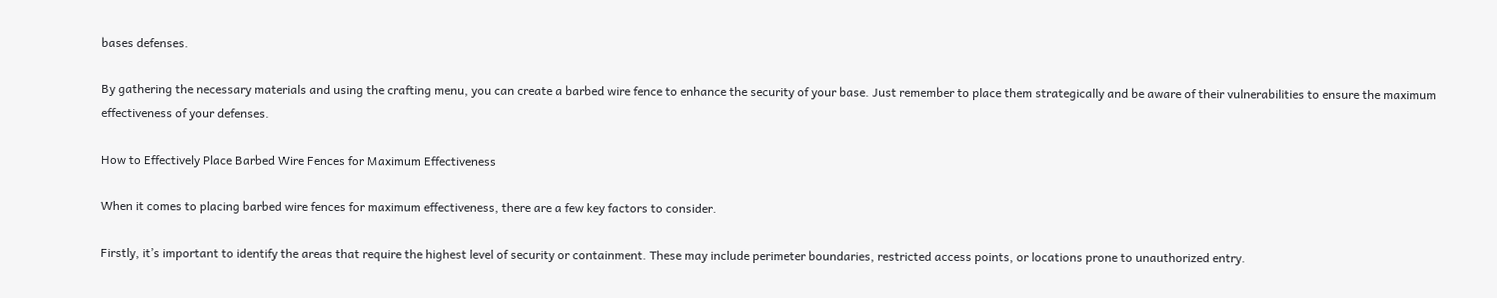bases defenses.

By gathering the necessary materials and using the crafting menu, you can create a barbed wire fence to enhance the security of your base. Just remember to place them strategically and be aware of their vulnerabilities to ensure the maximum effectiveness of your defenses.

How to Effectively Place Barbed Wire Fences for Maximum Effectiveness

When it comes to placing barbed wire fences for maximum effectiveness, there are a few key factors to consider.

Firstly, it’s important to identify the areas that require the highest level of security or containment. These may include perimeter boundaries, restricted access points, or locations prone to unauthorized entry.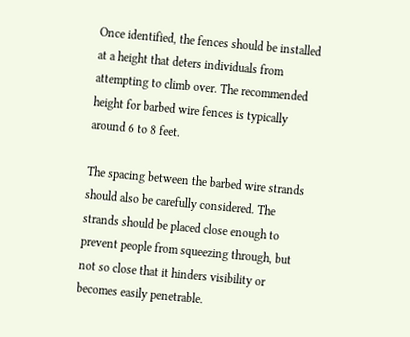Once identified, the fences should be installed at a height that deters individuals from attempting to climb over. The recommended height for barbed wire fences is typically around 6 to 8 feet.

The spacing between the barbed wire strands should also be carefully considered. The strands should be placed close enough to prevent people from squeezing through, but not so close that it hinders visibility or becomes easily penetrable.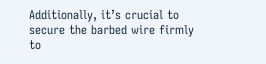Additionally, it’s crucial to secure the barbed wire firmly to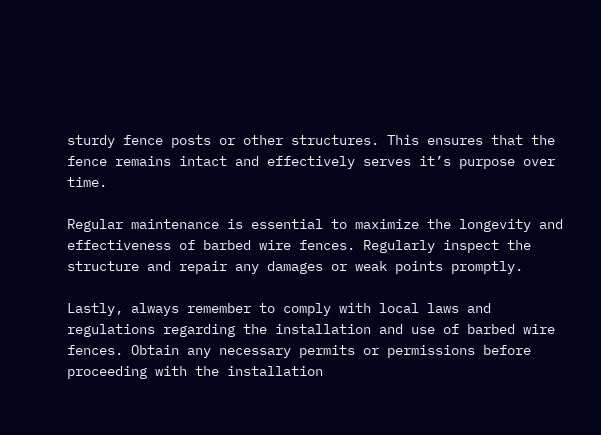sturdy fence posts or other structures. This ensures that the fence remains intact and effectively serves it’s purpose over time.

Regular maintenance is essential to maximize the longevity and effectiveness of barbed wire fences. Regularly inspect the structure and repair any damages or weak points promptly.

Lastly, always remember to comply with local laws and regulations regarding the installation and use of barbed wire fences. Obtain any necessary permits or permissions before proceeding with the installation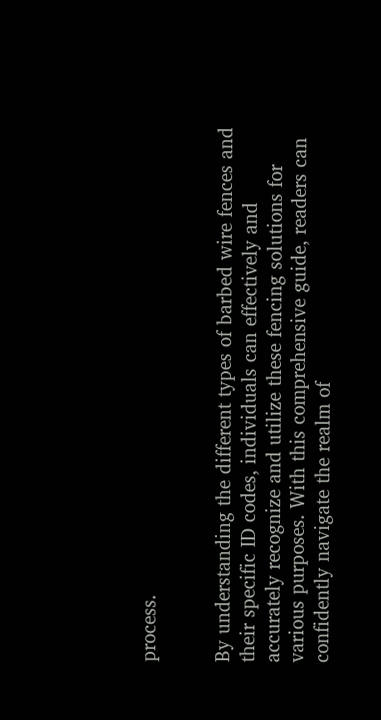process.


By understanding the different types of barbed wire fences and their specific ID codes, individuals can effectively and accurately recognize and utilize these fencing solutions for various purposes. With this comprehensive guide, readers can confidently navigate the realm of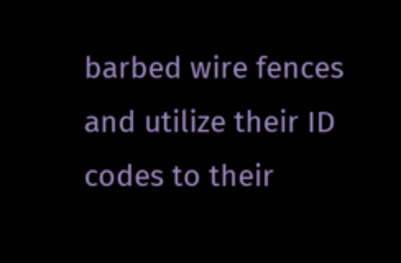barbed wire fences and utilize their ID codes to their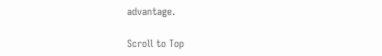advantage.

Scroll to Top